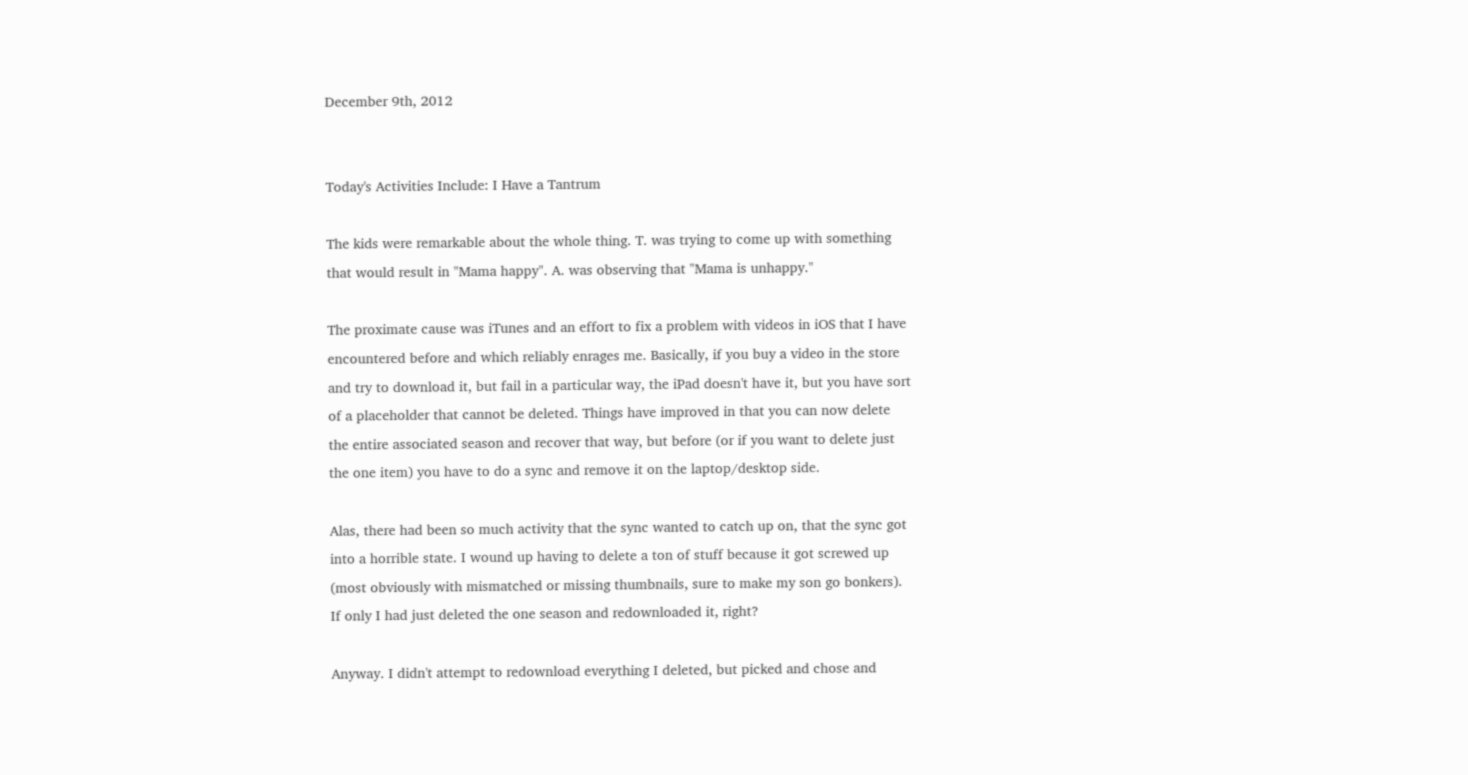December 9th, 2012


Today's Activities Include: I Have a Tantrum

The kids were remarkable about the whole thing. T. was trying to come up with something that would result in "Mama happy". A. was observing that "Mama is unhappy."

The proximate cause was iTunes and an effort to fix a problem with videos in iOS that I have encountered before and which reliably enrages me. Basically, if you buy a video in the store and try to download it, but fail in a particular way, the iPad doesn't have it, but you have sort of a placeholder that cannot be deleted. Things have improved in that you can now delete the entire associated season and recover that way, but before (or if you want to delete just the one item) you have to do a sync and remove it on the laptop/desktop side.

Alas, there had been so much activity that the sync wanted to catch up on, that the sync got into a horrible state. I wound up having to delete a ton of stuff because it got screwed up (most obviously with mismatched or missing thumbnails, sure to make my son go bonkers). If only I had just deleted the one season and redownloaded it, right?

Anyway. I didn't attempt to redownload everything I deleted, but picked and chose and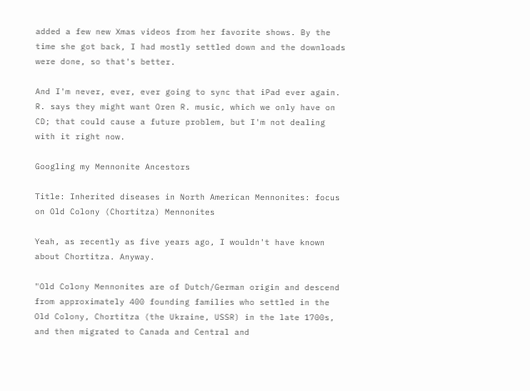added a few new Xmas videos from her favorite shows. By the time she got back, I had mostly settled down and the downloads were done, so that's better.

And I'm never, ever, ever going to sync that iPad ever again. R. says they might want Oren R. music, which we only have on CD; that could cause a future problem, but I'm not dealing with it right now.

Googling my Mennonite Ancestors

Title: Inherited diseases in North American Mennonites: focus on Old Colony (Chortitza) Mennonites

Yeah, as recently as five years ago, I wouldn't have known about Chortitza. Anyway.

"Old Colony Mennonites are of Dutch/German origin and descend from approximately 400 founding families who settled in the Old Colony, Chortitza (the Ukraine, USSR) in the late 1700s, and then migrated to Canada and Central and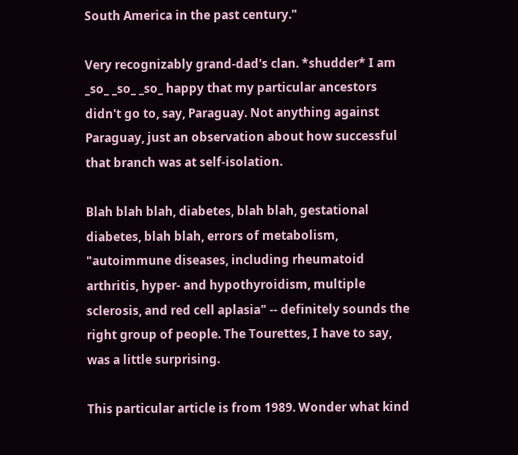South America in the past century."

Very recognizably grand-dad's clan. *shudder* I am _so_ _so_ _so_ happy that my particular ancestors didn't go to, say, Paraguay. Not anything against Paraguay, just an observation about how successful that branch was at self-isolation.

Blah blah blah, diabetes, blah blah, gestational diabetes, blah blah, errors of metabolism, "autoimmune diseases, including rheumatoid arthritis, hyper- and hypothyroidism, multiple sclerosis, and red cell aplasia" -- definitely sounds the right group of people. The Tourettes, I have to say, was a little surprising.

This particular article is from 1989. Wonder what kind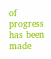of progress has been made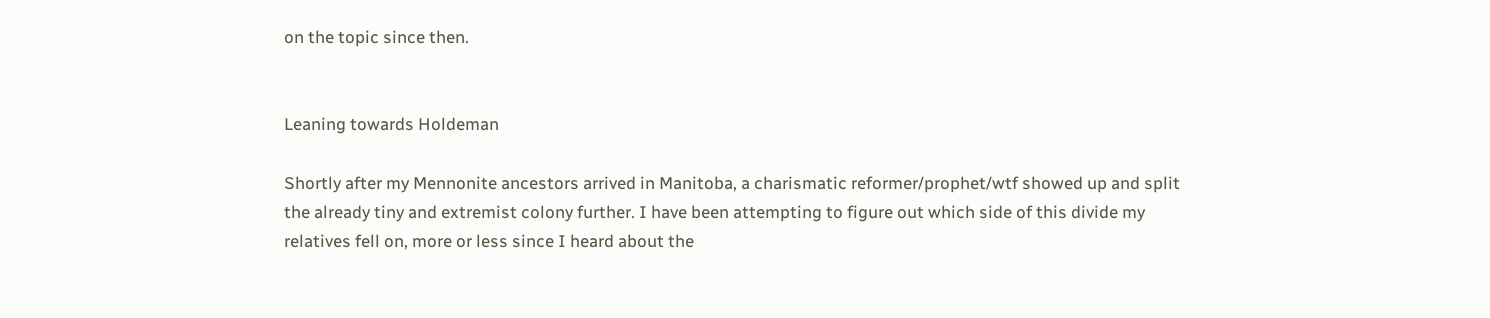on the topic since then.


Leaning towards Holdeman

Shortly after my Mennonite ancestors arrived in Manitoba, a charismatic reformer/prophet/wtf showed up and split the already tiny and extremist colony further. I have been attempting to figure out which side of this divide my relatives fell on, more or less since I heard about the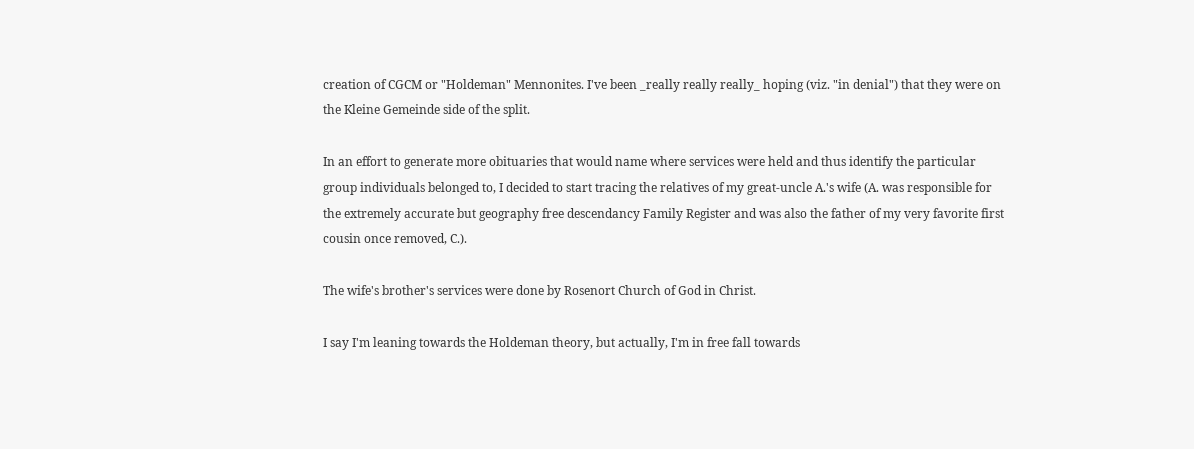creation of CGCM or "Holdeman" Mennonites. I've been _really really really_ hoping (viz. "in denial") that they were on the Kleine Gemeinde side of the split.

In an effort to generate more obituaries that would name where services were held and thus identify the particular group individuals belonged to, I decided to start tracing the relatives of my great-uncle A.'s wife (A. was responsible for the extremely accurate but geography free descendancy Family Register and was also the father of my very favorite first cousin once removed, C.).

The wife's brother's services were done by Rosenort Church of God in Christ.

I say I'm leaning towards the Holdeman theory, but actually, I'm in free fall towards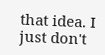that idea. I just don't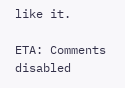like it.

ETA: Comments disabled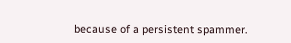because of a persistent spammer.